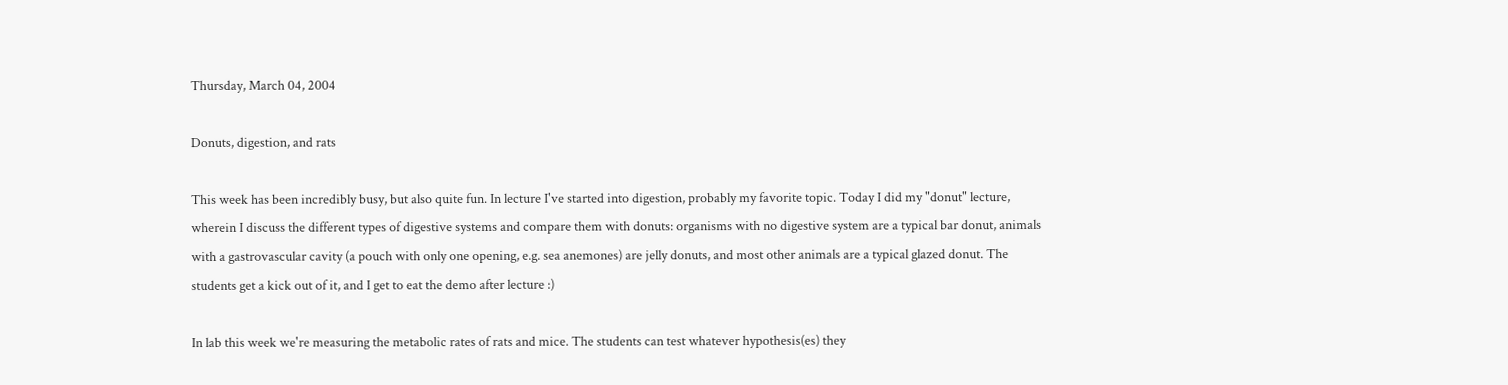Thursday, March 04, 2004

Donuts, digestion, and rats

This week has been incredibly busy, but also quite fun. In lecture I've started into digestion, probably my favorite topic. Today I did my "donut" lecture, wherein I discuss the different types of digestive systems and compare them with donuts: organisms with no digestive system are a typical bar donut, animals with a gastrovascular cavity (a pouch with only one opening, e.g. sea anemones) are jelly donuts, and most other animals are a typical glazed donut. The students get a kick out of it, and I get to eat the demo after lecture :)

In lab this week we're measuring the metabolic rates of rats and mice. The students can test whatever hypothesis(es) they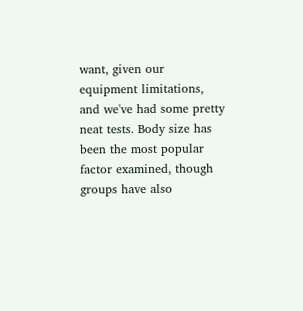want, given our equipment limitations, and we've had some pretty neat tests. Body size has been the most popular factor examined, though groups have also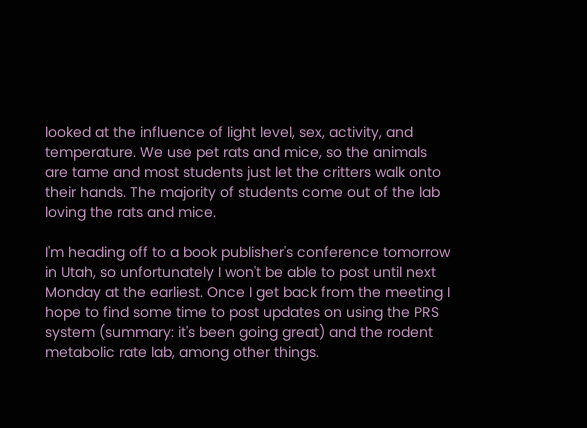looked at the influence of light level, sex, activity, and temperature. We use pet rats and mice, so the animals are tame and most students just let the critters walk onto their hands. The majority of students come out of the lab loving the rats and mice.

I'm heading off to a book publisher's conference tomorrow in Utah, so unfortunately I won't be able to post until next Monday at the earliest. Once I get back from the meeting I hope to find some time to post updates on using the PRS system (summary: it's been going great) and the rodent metabolic rate lab, among other things.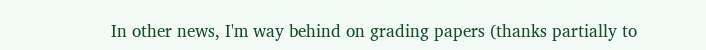In other news, I'm way behind on grading papers (thanks partially to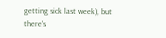getting sick last week), but there's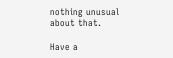nothing unusual about that.

Have a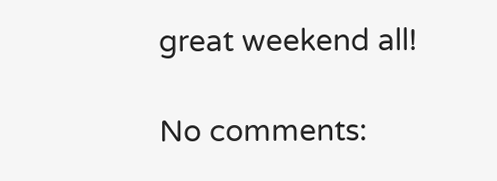great weekend all!

No comments: